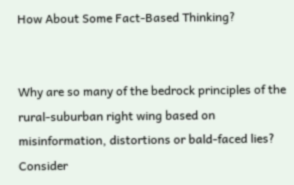How About Some Fact-Based Thinking?


Why are so many of the bedrock principles of the rural-suburban right wing based on misinformation, distortions or bald-faced lies?  Consider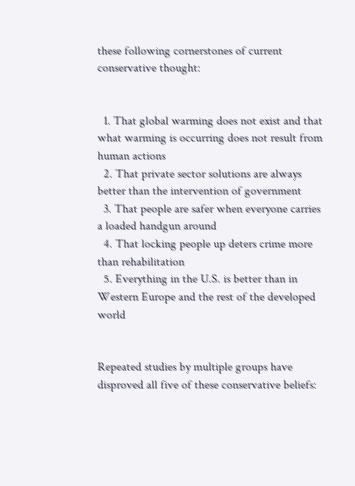these following cornerstones of current conservative thought:


  1. That global warming does not exist and that what warming is occurring does not result from human actions
  2. That private sector solutions are always better than the intervention of government
  3. That people are safer when everyone carries a loaded handgun around
  4. That locking people up deters crime more than rehabilitation
  5. Everything in the U.S. is better than in Western Europe and the rest of the developed world


Repeated studies by multiple groups have disproved all five of these conservative beliefs: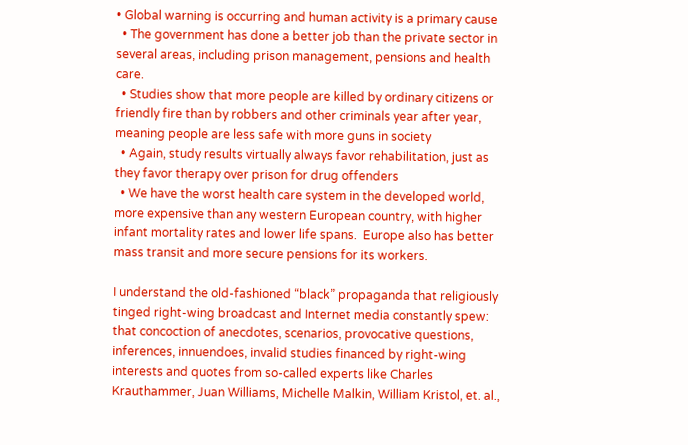• Global warning is occurring and human activity is a primary cause
  • The government has done a better job than the private sector in several areas, including prison management, pensions and health care.
  • Studies show that more people are killed by ordinary citizens or friendly fire than by robbers and other criminals year after year, meaning people are less safe with more guns in society
  • Again, study results virtually always favor rehabilitation, just as they favor therapy over prison for drug offenders
  • We have the worst health care system in the developed world, more expensive than any western European country, with higher infant mortality rates and lower life spans.  Europe also has better mass transit and more secure pensions for its workers.

I understand the old-fashioned “black” propaganda that religiously tinged right-wing broadcast and Internet media constantly spew: that concoction of anecdotes, scenarios, provocative questions, inferences, innuendoes, invalid studies financed by right-wing interests and quotes from so-called experts like Charles Krauthammer, Juan Williams, Michelle Malkin, William Kristol, et. al.,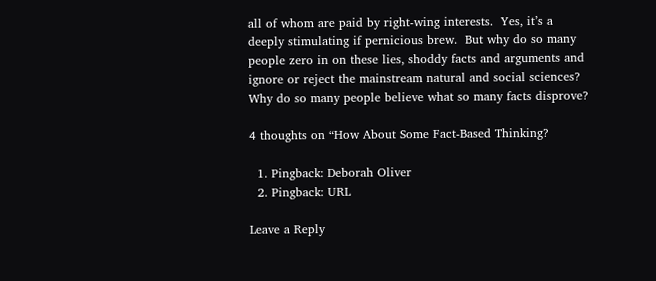all of whom are paid by right-wing interests.  Yes, it’s a deeply stimulating if pernicious brew.  But why do so many people zero in on these lies, shoddy facts and arguments and ignore or reject the mainstream natural and social sciences?   Why do so many people believe what so many facts disprove?

4 thoughts on “How About Some Fact-Based Thinking?

  1. Pingback: Deborah Oliver
  2. Pingback: URL

Leave a Reply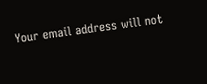Your email address will not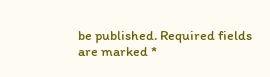be published. Required fields are marked *